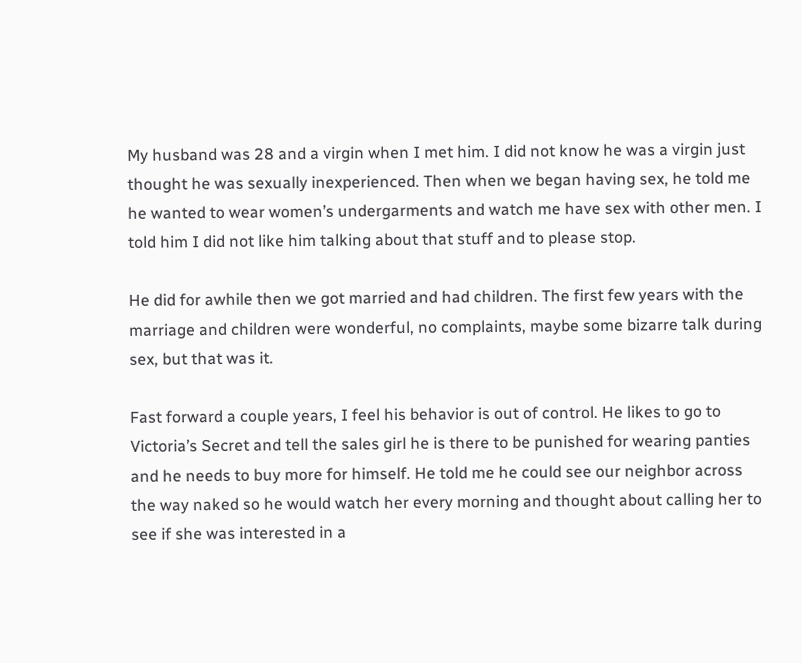My husband was 28 and a virgin when I met him. I did not know he was a virgin just thought he was sexually inexperienced. Then when we began having sex, he told me he wanted to wear women’s undergarments and watch me have sex with other men. I told him I did not like him talking about that stuff and to please stop.

He did for awhile then we got married and had children. The first few years with the marriage and children were wonderful, no complaints, maybe some bizarre talk during sex, but that was it.

Fast forward a couple years, I feel his behavior is out of control. He likes to go to Victoria’s Secret and tell the sales girl he is there to be punished for wearing panties and he needs to buy more for himself. He told me he could see our neighbor across the way naked so he would watch her every morning and thought about calling her to see if she was interested in a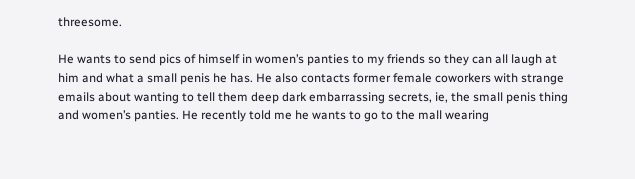threesome.

He wants to send pics of himself in women’s panties to my friends so they can all laugh at him and what a small penis he has. He also contacts former female coworkers with strange emails about wanting to tell them deep dark embarrassing secrets, ie, the small penis thing and women’s panties. He recently told me he wants to go to the mall wearing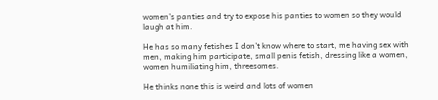women’s panties and try to expose his panties to women so they would laugh at him.

He has so many fetishes I don’t know where to start, me having sex with men, making him participate, small penis fetish, dressing like a women, women humiliating him, threesomes.

He thinks none this is weird and lots of women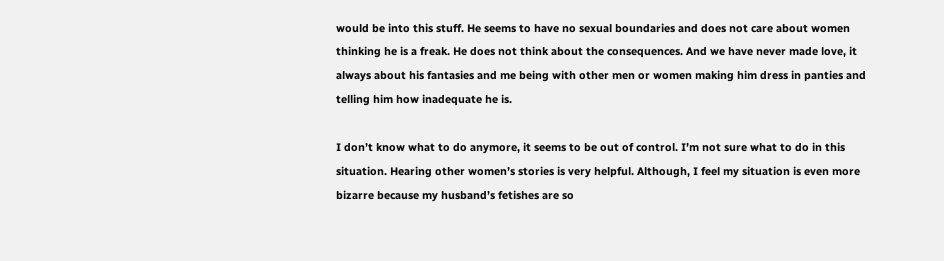would be into this stuff. He seems to have no sexual boundaries and does not care about women thinking he is a freak. He does not think about the consequences. And we have never made love, it always about his fantasies and me being with other men or women making him dress in panties and telling him how inadequate he is.

I don’t know what to do anymore, it seems to be out of control. I’m not sure what to do in this situation. Hearing other women’s stories is very helpful. Although, I feel my situation is even more bizarre because my husband’s fetishes are so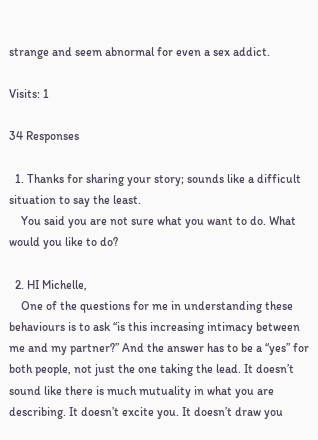strange and seem abnormal for even a sex addict.

Visits: 1

34 Responses

  1. Thanks for sharing your story; sounds like a difficult situation to say the least.
    You said you are not sure what you want to do. What would you like to do?

  2. HI Michelle,
    One of the questions for me in understanding these behaviours is to ask “is this increasing intimacy between me and my partner?” And the answer has to be a “yes” for both people, not just the one taking the lead. It doesn’t sound like there is much mutuality in what you are describing. It doesn’t excite you. It doesn’t draw you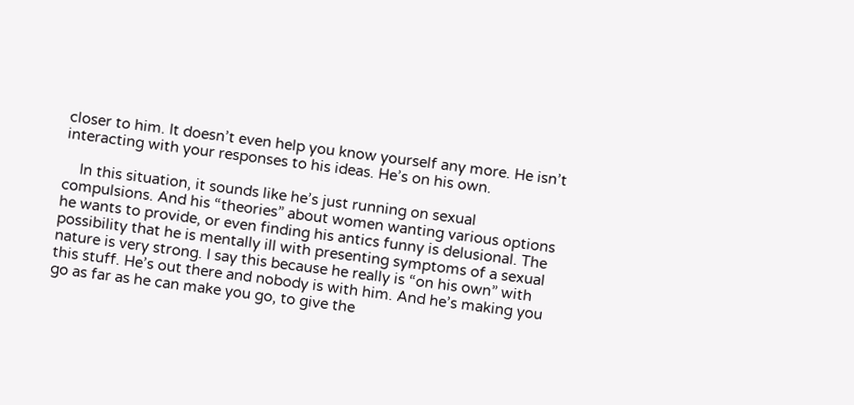closer to him. It doesn’t even help you know yourself any more. He isn’t interacting with your responses to his ideas. He’s on his own.

    In this situation, it sounds like he’s just running on sexual compulsions. And his “theories” about women wanting various options he wants to provide, or even finding his antics funny is delusional. The possibility that he is mentally ill with presenting symptoms of a sexual nature is very strong. I say this because he really is “on his own” with this stuff. He’s out there and nobody is with him. And he’s making you go as far as he can make you go, to give the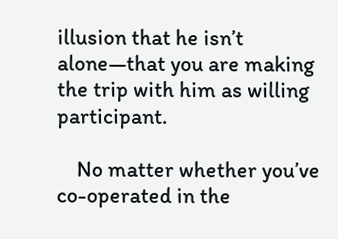illusion that he isn’t alone—that you are making the trip with him as willing participant.

    No matter whether you’ve co-operated in the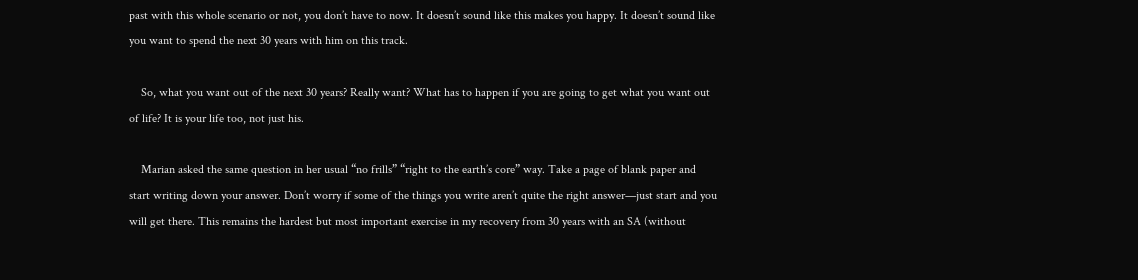past with this whole scenario or not, you don’t have to now. It doesn’t sound like this makes you happy. It doesn’t sound like you want to spend the next 30 years with him on this track.

    So, what you want out of the next 30 years? Really want? What has to happen if you are going to get what you want out of life? It is your life too, not just his.

    Marian asked the same question in her usual “no frills” “right to the earth’s core” way. Take a page of blank paper and start writing down your answer. Don’t worry if some of the things you write aren’t quite the right answer—just start and you will get there. This remains the hardest but most important exercise in my recovery from 30 years with an SA (without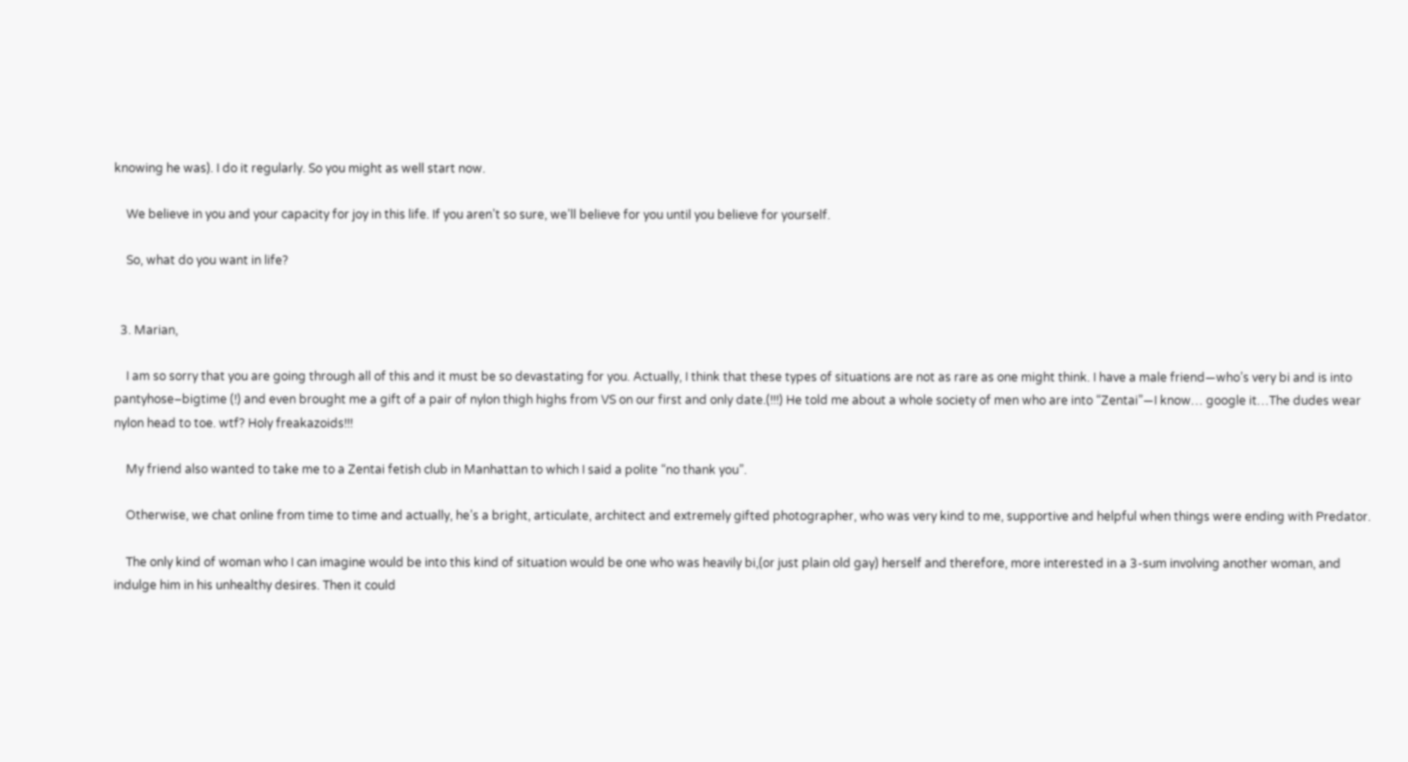knowing he was). I do it regularly. So you might as well start now.

    We believe in you and your capacity for joy in this life. If you aren’t so sure, we’ll believe for you until you believe for yourself.

    So, what do you want in life?


  3. Marian,

    I am so sorry that you are going through all of this and it must be so devastating for you. Actually, I think that these types of situations are not as rare as one might think. I have a male friend—who’s very bi and is into pantyhose–bigtime (!) and even brought me a gift of a pair of nylon thigh highs from VS on our first and only date.(!!!) He told me about a whole society of men who are into “Zentai”—I know… google it…The dudes wear nylon head to toe. wtf? Holy freakazoids!!!

    My friend also wanted to take me to a Zentai fetish club in Manhattan to which I said a polite “no thank you”.

    Otherwise, we chat online from time to time and actually, he’s a bright, articulate, architect and extremely gifted photographer, who was very kind to me, supportive and helpful when things were ending with Predator.

    The only kind of woman who I can imagine would be into this kind of situation would be one who was heavily bi,(or just plain old gay) herself and therefore, more interested in a 3-sum involving another woman, and indulge him in his unhealthy desires. Then it could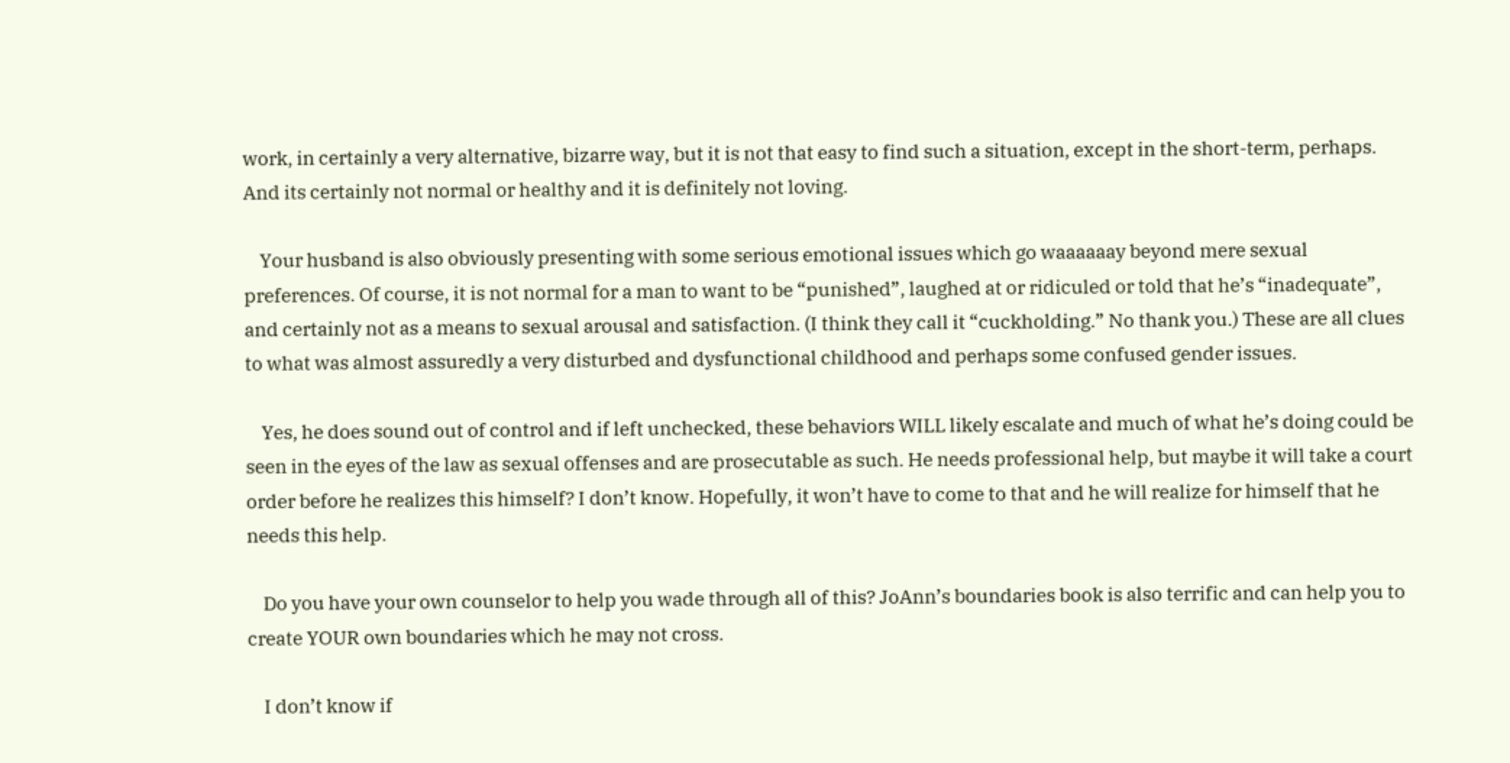work, in certainly a very alternative, bizarre way, but it is not that easy to find such a situation, except in the short-term, perhaps. And its certainly not normal or healthy and it is definitely not loving.

    Your husband is also obviously presenting with some serious emotional issues which go waaaaaay beyond mere sexual preferences. Of course, it is not normal for a man to want to be “punished”, laughed at or ridiculed or told that he’s “inadequate”, and certainly not as a means to sexual arousal and satisfaction. (I think they call it “cuckholding.” No thank you.) These are all clues to what was almost assuredly a very disturbed and dysfunctional childhood and perhaps some confused gender issues.

    Yes, he does sound out of control and if left unchecked, these behaviors WILL likely escalate and much of what he’s doing could be seen in the eyes of the law as sexual offenses and are prosecutable as such. He needs professional help, but maybe it will take a court order before he realizes this himself? I don’t know. Hopefully, it won’t have to come to that and he will realize for himself that he needs this help.

    Do you have your own counselor to help you wade through all of this? JoAnn’s boundaries book is also terrific and can help you to create YOUR own boundaries which he may not cross.

    I don’t know if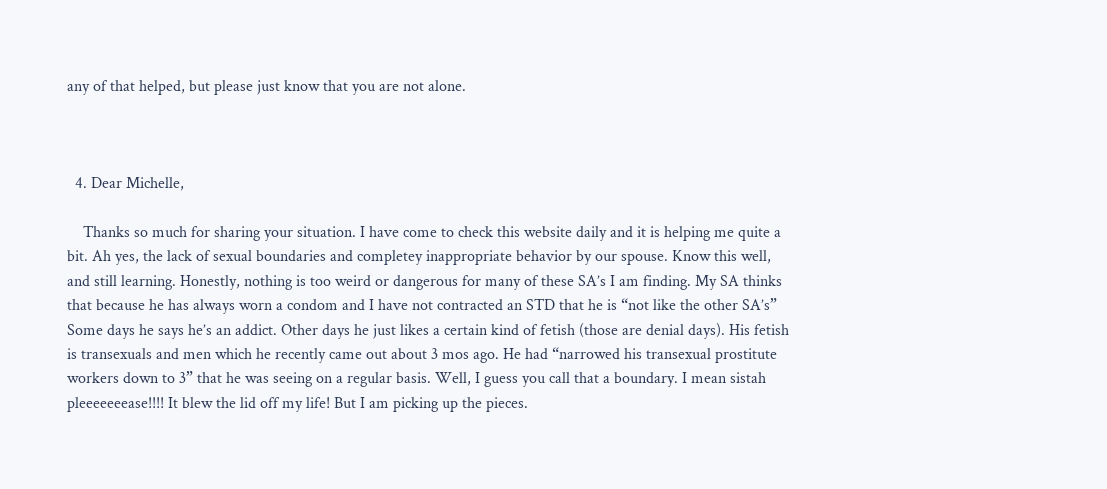any of that helped, but please just know that you are not alone.



  4. Dear Michelle,

    Thanks so much for sharing your situation. I have come to check this website daily and it is helping me quite a bit. Ah yes, the lack of sexual boundaries and completey inappropriate behavior by our spouse. Know this well, and still learning. Honestly, nothing is too weird or dangerous for many of these SA’s I am finding. My SA thinks that because he has always worn a condom and I have not contracted an STD that he is “not like the other SA’s” Some days he says he’s an addict. Other days he just likes a certain kind of fetish (those are denial days). His fetish is transexuals and men which he recently came out about 3 mos ago. He had “narrowed his transexual prostitute workers down to 3” that he was seeing on a regular basis. Well, I guess you call that a boundary. I mean sistah pleeeeeeease!!!! It blew the lid off my life! But I am picking up the pieces.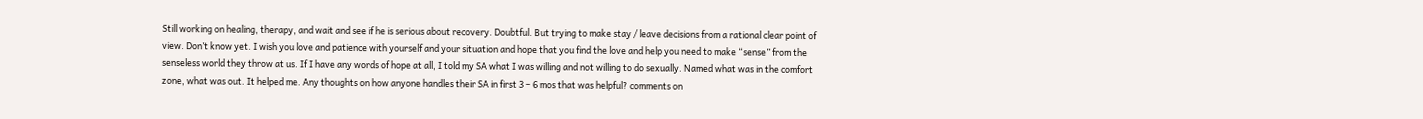Still working on healing, therapy, and wait and see if he is serious about recovery. Doubtful. But trying to make stay / leave decisions from a rational clear point of view. Don’t know yet. I wish you love and patience with yourself and your situation and hope that you find the love and help you need to make “sense” from the senseless world they throw at us. If I have any words of hope at all, I told my SA what I was willing and not willing to do sexually. Named what was in the comfort zone, what was out. It helped me. Any thoughts on how anyone handles their SA in first 3 – 6 mos that was helpful? comments on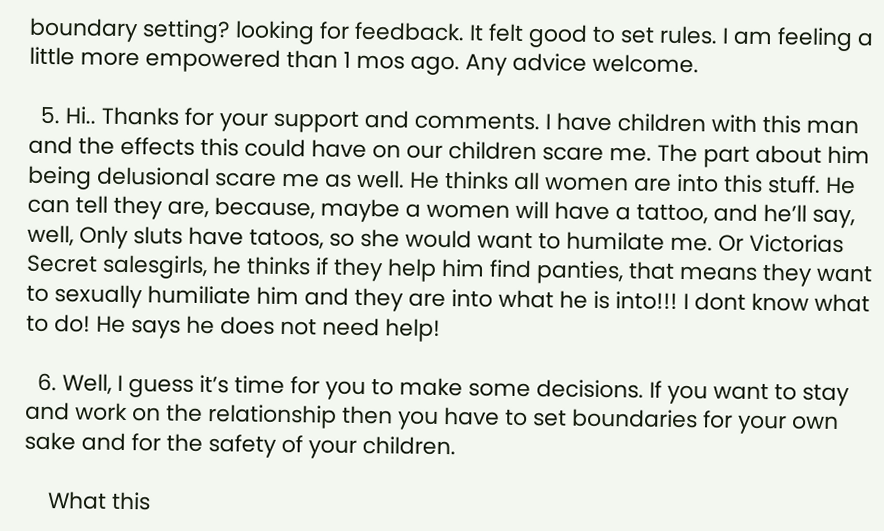boundary setting? looking for feedback. It felt good to set rules. I am feeling a little more empowered than 1 mos ago. Any advice welcome.

  5. Hi.. Thanks for your support and comments. I have children with this man and the effects this could have on our children scare me. The part about him being delusional scare me as well. He thinks all women are into this stuff. He can tell they are, because, maybe a women will have a tattoo, and he’ll say, well, Only sluts have tatoos, so she would want to humilate me. Or Victorias Secret salesgirls, he thinks if they help him find panties, that means they want to sexually humiliate him and they are into what he is into!!! I dont know what to do! He says he does not need help!

  6. Well, I guess it’s time for you to make some decisions. If you want to stay and work on the relationship then you have to set boundaries for your own sake and for the safety of your children.

    What this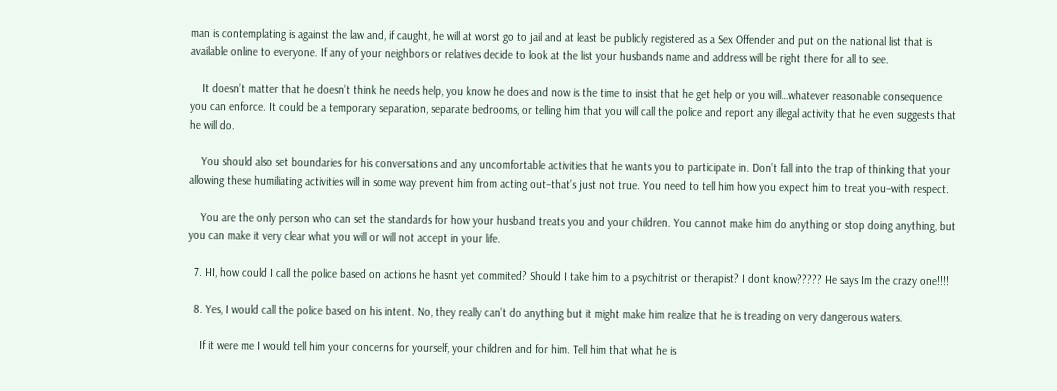man is contemplating is against the law and, if caught, he will at worst go to jail and at least be publicly registered as a Sex Offender and put on the national list that is available online to everyone. If any of your neighbors or relatives decide to look at the list your husbands name and address will be right there for all to see.

    It doesn’t matter that he doesn’t think he needs help, you know he does and now is the time to insist that he get help or you will…whatever reasonable consequence you can enforce. It could be a temporary separation, separate bedrooms, or telling him that you will call the police and report any illegal activity that he even suggests that he will do.

    You should also set boundaries for his conversations and any uncomfortable activities that he wants you to participate in. Don’t fall into the trap of thinking that your allowing these humiliating activities will in some way prevent him from acting out–that’s just not true. You need to tell him how you expect him to treat you–with respect.

    You are the only person who can set the standards for how your husband treats you and your children. You cannot make him do anything or stop doing anything, but you can make it very clear what you will or will not accept in your life.

  7. HI, how could I call the police based on actions he hasnt yet commited? Should I take him to a psychitrist or therapist? I dont know????? He says Im the crazy one!!!!

  8. Yes, I would call the police based on his intent. No, they really can’t do anything but it might make him realize that he is treading on very dangerous waters.

    If it were me I would tell him your concerns for yourself, your children and for him. Tell him that what he is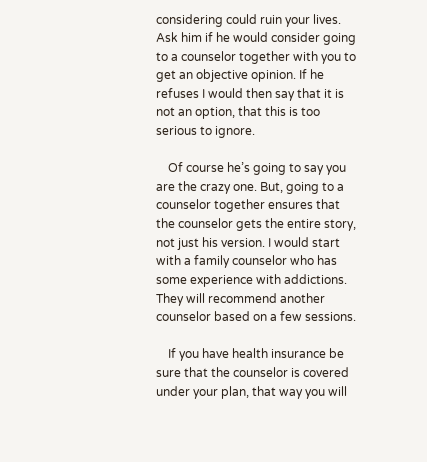considering could ruin your lives. Ask him if he would consider going to a counselor together with you to get an objective opinion. If he refuses I would then say that it is not an option, that this is too serious to ignore.

    Of course he’s going to say you are the crazy one. But, going to a counselor together ensures that the counselor gets the entire story, not just his version. I would start with a family counselor who has some experience with addictions. They will recommend another counselor based on a few sessions.

    If you have health insurance be sure that the counselor is covered under your plan, that way you will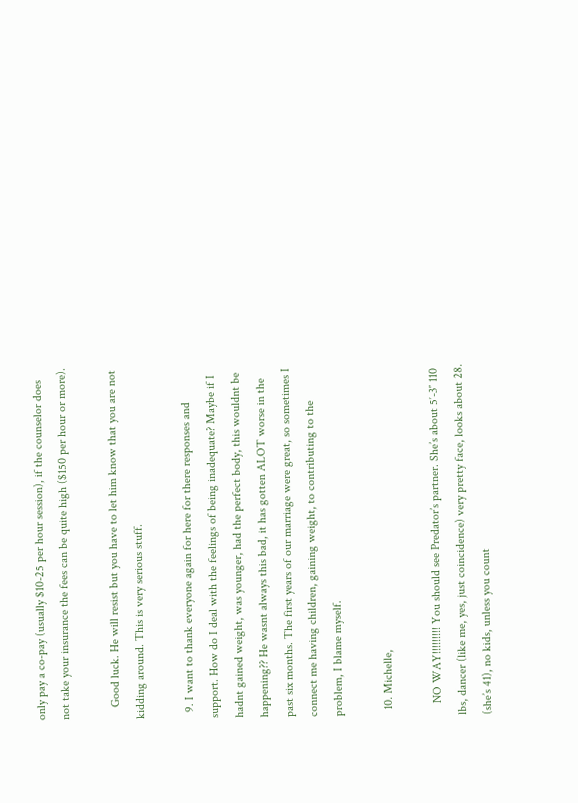only pay a co-pay (usually $10-25 per hour session), if the counselor does not take your insurance the fees can be quite high ($150 per hour or more).

    Good luck. He will resist but you have to let him know that you are not kidding around. This is very serious stuff.

  9. I want to thank everyone again for here for there responses and support. How do I deal with the feelings of being inadequate? Maybe if I hadnt gained weight, was younger, had the perfect body, this wouldnt be happening?? He wasnt always this bad, it has gotten ALOT worse in the past six months. The first years of our marriage were great, so sometimes I connect me having children, gaining weight, to contributing to the problem, I blame myself.

  10. Michelle,

    NO WAY!!!!!!!!! You should see Predator’s partner. She’s about 5′-3″ 110 lbs, dancer (like me, yes, just coincidence) very pretty face, looks about 28. (she’s 41), no kids, unless you count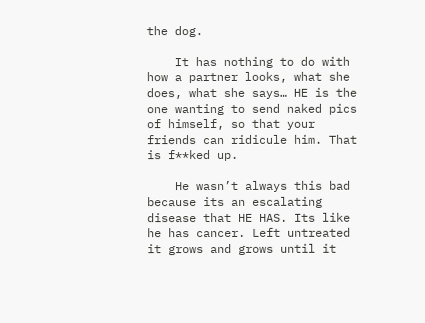the dog.

    It has nothing to do with how a partner looks, what she does, what she says… HE is the one wanting to send naked pics of himself, so that your friends can ridicule him. That is f**ked up.

    He wasn’t always this bad because its an escalating disease that HE HAS. Its like he has cancer. Left untreated it grows and grows until it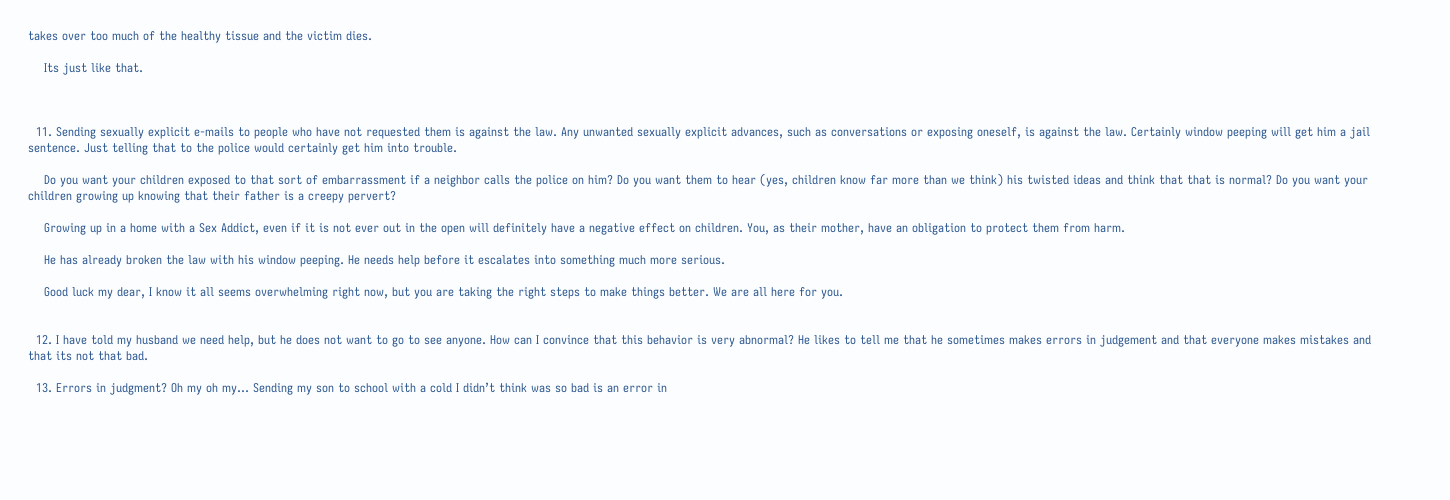takes over too much of the healthy tissue and the victim dies.

    Its just like that.



  11. Sending sexually explicit e-mails to people who have not requested them is against the law. Any unwanted sexually explicit advances, such as conversations or exposing oneself, is against the law. Certainly window peeping will get him a jail sentence. Just telling that to the police would certainly get him into trouble.

    Do you want your children exposed to that sort of embarrassment if a neighbor calls the police on him? Do you want them to hear (yes, children know far more than we think) his twisted ideas and think that that is normal? Do you want your children growing up knowing that their father is a creepy pervert?

    Growing up in a home with a Sex Addict, even if it is not ever out in the open will definitely have a negative effect on children. You, as their mother, have an obligation to protect them from harm.

    He has already broken the law with his window peeping. He needs help before it escalates into something much more serious.

    Good luck my dear, I know it all seems overwhelming right now, but you are taking the right steps to make things better. We are all here for you.


  12. I have told my husband we need help, but he does not want to go to see anyone. How can I convince that this behavior is very abnormal? He likes to tell me that he sometimes makes errors in judgement and that everyone makes mistakes and that its not that bad.

  13. Errors in judgment? Oh my oh my… Sending my son to school with a cold I didn’t think was so bad is an error in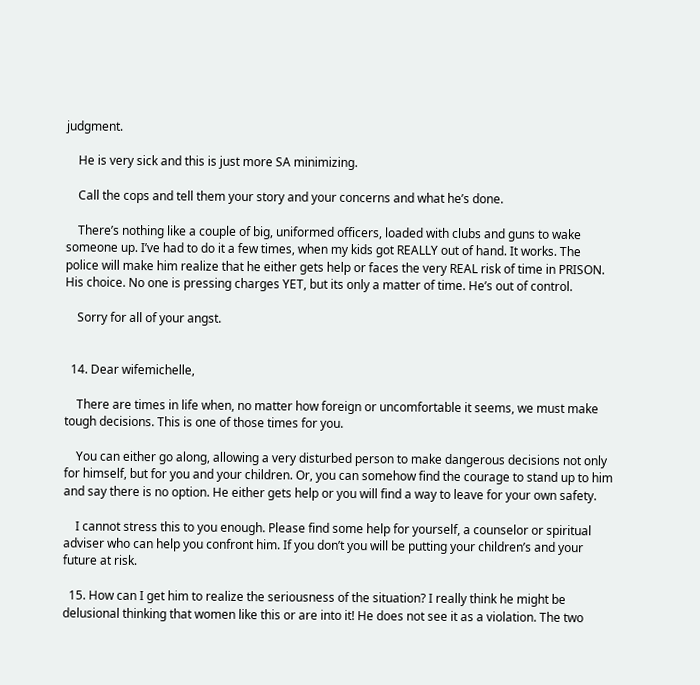judgment.

    He is very sick and this is just more SA minimizing.

    Call the cops and tell them your story and your concerns and what he’s done.

    There’s nothing like a couple of big, uniformed officers, loaded with clubs and guns to wake someone up. I’ve had to do it a few times, when my kids got REALLY out of hand. It works. The police will make him realize that he either gets help or faces the very REAL risk of time in PRISON. His choice. No one is pressing charges YET, but its only a matter of time. He’s out of control.

    Sorry for all of your angst.


  14. Dear wifemichelle,

    There are times in life when, no matter how foreign or uncomfortable it seems, we must make tough decisions. This is one of those times for you.

    You can either go along, allowing a very disturbed person to make dangerous decisions not only for himself, but for you and your children. Or, you can somehow find the courage to stand up to him and say there is no option. He either gets help or you will find a way to leave for your own safety.

    I cannot stress this to you enough. Please find some help for yourself, a counselor or spiritual adviser who can help you confront him. If you don’t you will be putting your children’s and your future at risk.

  15. How can I get him to realize the seriousness of the situation? I really think he might be delusional thinking that women like this or are into it! He does not see it as a violation. The two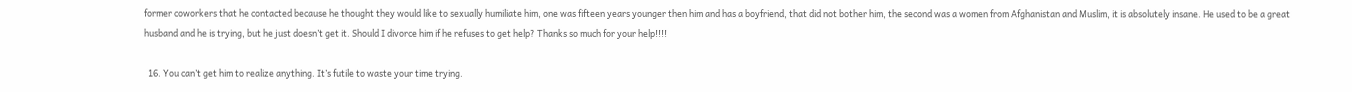former coworkers that he contacted because he thought they would like to sexually humiliate him, one was fifteen years younger then him and has a boyfriend, that did not bother him, the second was a women from Afghanistan and Muslim, it is absolutely insane. He used to be a great husband and he is trying, but he just doesn’t get it. Should I divorce him if he refuses to get help? Thanks so much for your help!!!!

  16. You can’t get him to realize anything. It’s futile to waste your time trying.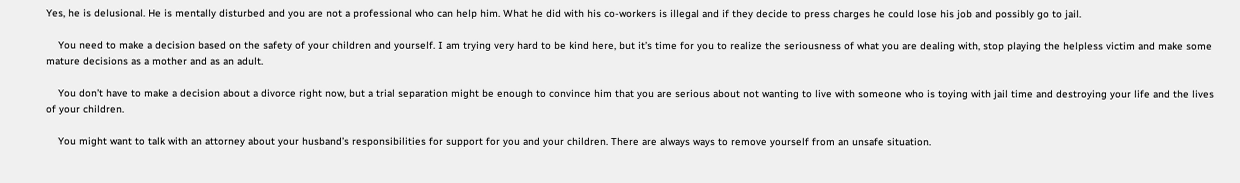Yes, he is delusional. He is mentally disturbed and you are not a professional who can help him. What he did with his co-workers is illegal and if they decide to press charges he could lose his job and possibly go to jail.

    You need to make a decision based on the safety of your children and yourself. I am trying very hard to be kind here, but it’s time for you to realize the seriousness of what you are dealing with, stop playing the helpless victim and make some mature decisions as a mother and as an adult.

    You don’t have to make a decision about a divorce right now, but a trial separation might be enough to convince him that you are serious about not wanting to live with someone who is toying with jail time and destroying your life and the lives of your children.

    You might want to talk with an attorney about your husband’s responsibilities for support for you and your children. There are always ways to remove yourself from an unsafe situation.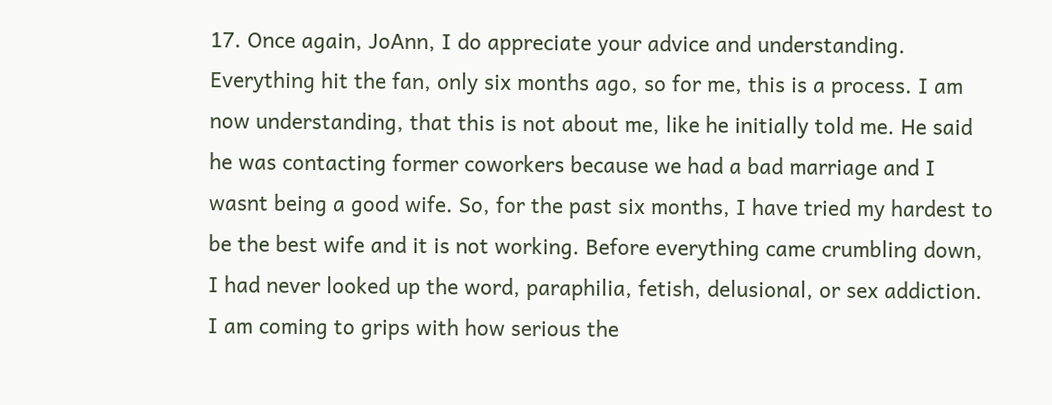17. Once again, JoAnn, I do appreciate your advice and understanding. Everything hit the fan, only six months ago, so for me, this is a process. I am now understanding, that this is not about me, like he initially told me. He said he was contacting former coworkers because we had a bad marriage and I wasnt being a good wife. So, for the past six months, I have tried my hardest to be the best wife and it is not working. Before everything came crumbling down, I had never looked up the word, paraphilia, fetish, delusional, or sex addiction. I am coming to grips with how serious the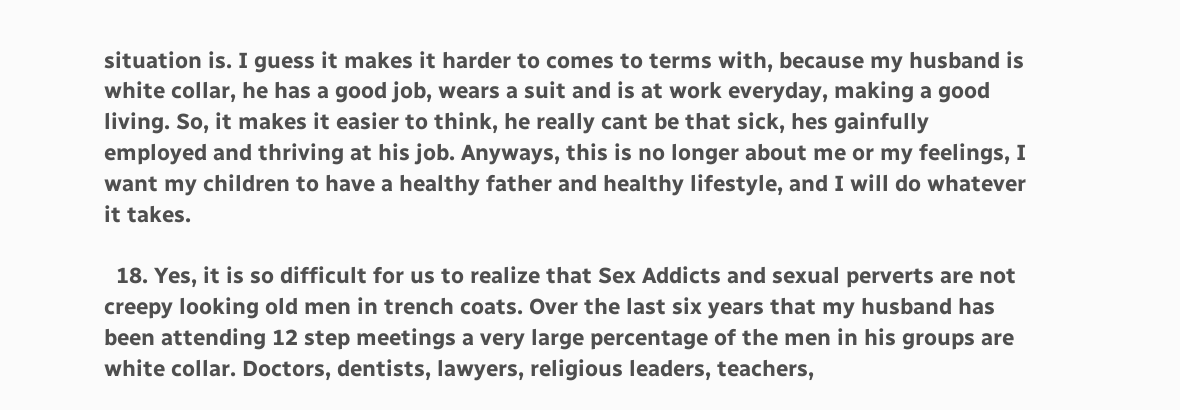situation is. I guess it makes it harder to comes to terms with, because my husband is white collar, he has a good job, wears a suit and is at work everyday, making a good living. So, it makes it easier to think, he really cant be that sick, hes gainfully employed and thriving at his job. Anyways, this is no longer about me or my feelings, I want my children to have a healthy father and healthy lifestyle, and I will do whatever it takes.

  18. Yes, it is so difficult for us to realize that Sex Addicts and sexual perverts are not creepy looking old men in trench coats. Over the last six years that my husband has been attending 12 step meetings a very large percentage of the men in his groups are white collar. Doctors, dentists, lawyers, religious leaders, teachers,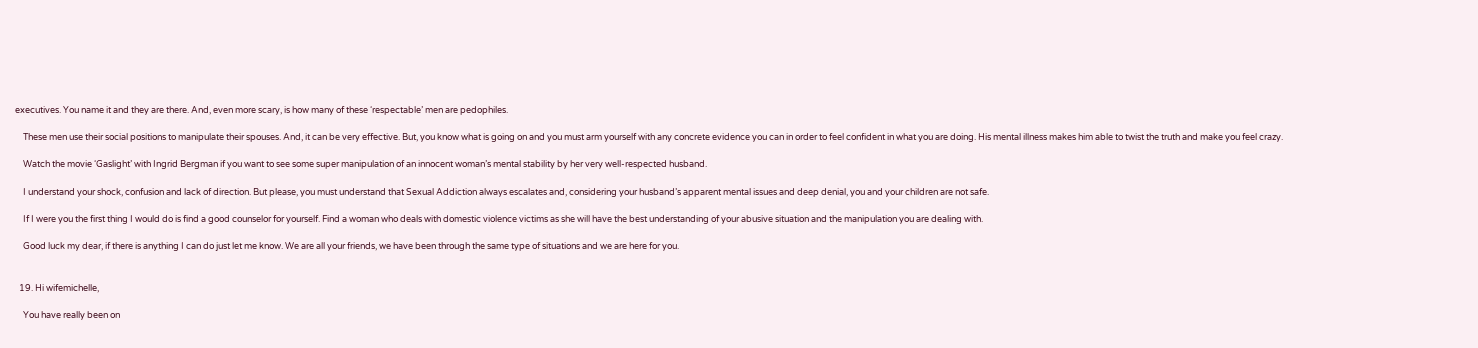executives. You name it and they are there. And, even more scary, is how many of these ‘respectable’ men are pedophiles.

    These men use their social positions to manipulate their spouses. And, it can be very effective. But, you know what is going on and you must arm yourself with any concrete evidence you can in order to feel confident in what you are doing. His mental illness makes him able to twist the truth and make you feel crazy.

    Watch the movie ‘Gaslight’ with Ingrid Bergman if you want to see some super manipulation of an innocent woman’s mental stability by her very well-respected husband.

    I understand your shock, confusion and lack of direction. But please, you must understand that Sexual Addiction always escalates and, considering your husband’s apparent mental issues and deep denial, you and your children are not safe.

    If I were you the first thing I would do is find a good counselor for yourself. Find a woman who deals with domestic violence victims as she will have the best understanding of your abusive situation and the manipulation you are dealing with.

    Good luck my dear, if there is anything I can do just let me know. We are all your friends, we have been through the same type of situations and we are here for you.


  19. Hi wifemichelle,

    You have really been on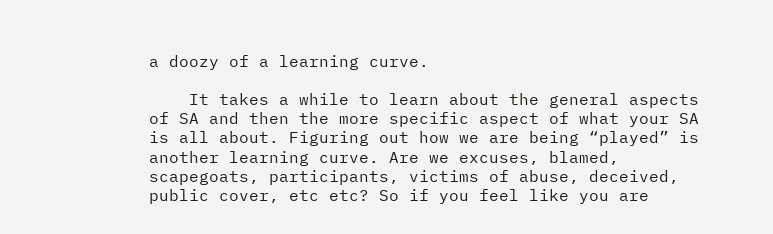a doozy of a learning curve.

    It takes a while to learn about the general aspects of SA and then the more specific aspect of what your SA is all about. Figuring out how we are being “played” is another learning curve. Are we excuses, blamed, scapegoats, participants, victims of abuse, deceived, public cover, etc etc? So if you feel like you are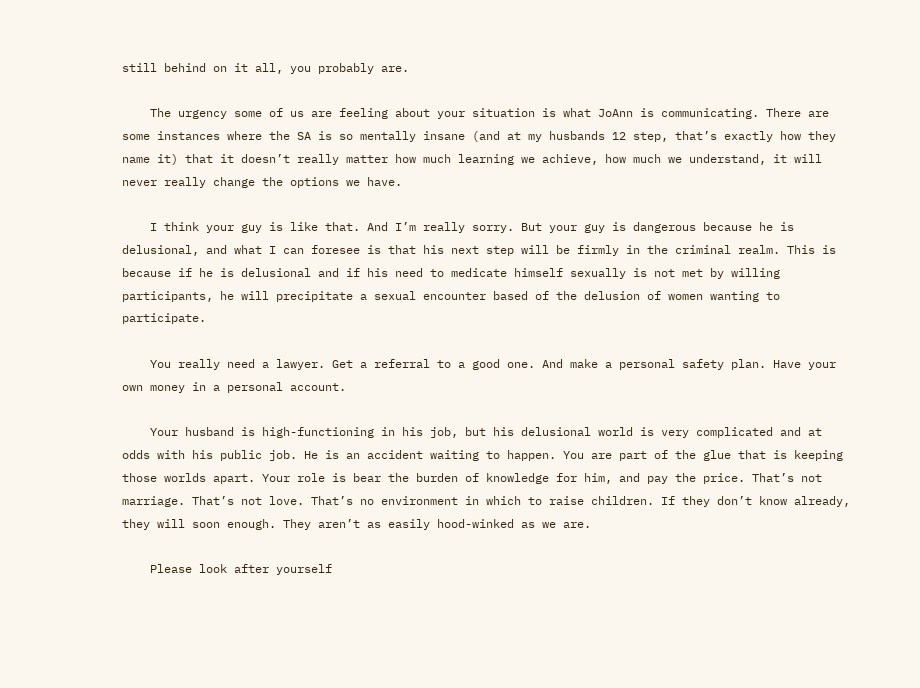still behind on it all, you probably are.

    The urgency some of us are feeling about your situation is what JoAnn is communicating. There are some instances where the SA is so mentally insane (and at my husbands 12 step, that’s exactly how they name it) that it doesn’t really matter how much learning we achieve, how much we understand, it will never really change the options we have.

    I think your guy is like that. And I’m really sorry. But your guy is dangerous because he is delusional, and what I can foresee is that his next step will be firmly in the criminal realm. This is because if he is delusional and if his need to medicate himself sexually is not met by willing participants, he will precipitate a sexual encounter based of the delusion of women wanting to participate.

    You really need a lawyer. Get a referral to a good one. And make a personal safety plan. Have your own money in a personal account.

    Your husband is high-functioning in his job, but his delusional world is very complicated and at odds with his public job. He is an accident waiting to happen. You are part of the glue that is keeping those worlds apart. Your role is bear the burden of knowledge for him, and pay the price. That’s not marriage. That’s not love. That’s no environment in which to raise children. If they don’t know already, they will soon enough. They aren’t as easily hood-winked as we are.

    Please look after yourself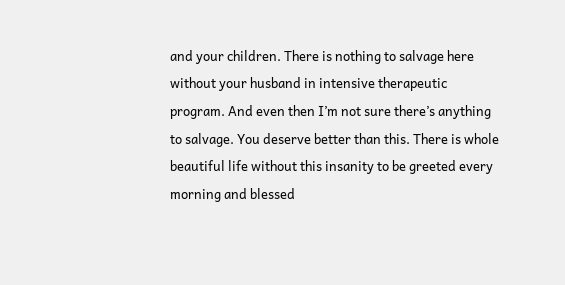and your children. There is nothing to salvage here without your husband in intensive therapeutic program. And even then I’m not sure there’s anything to salvage. You deserve better than this. There is whole beautiful life without this insanity to be greeted every morning and blessed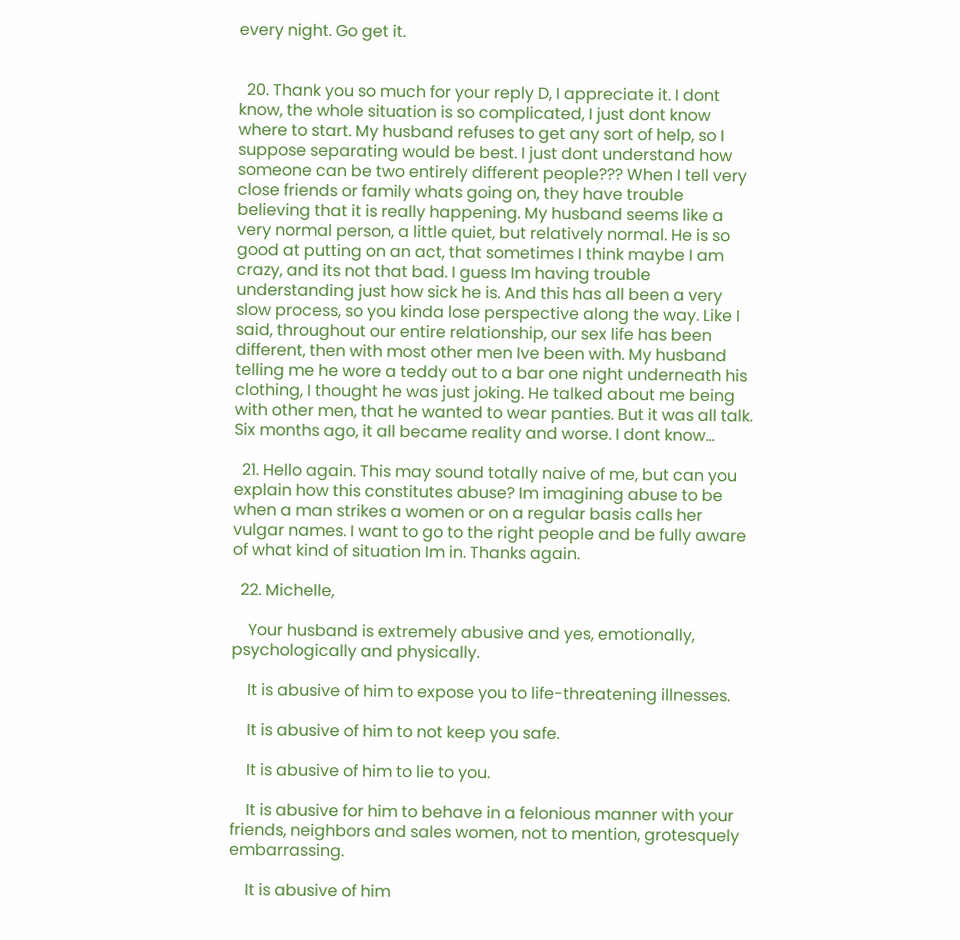every night. Go get it.


  20. Thank you so much for your reply D, I appreciate it. I dont know, the whole situation is so complicated, I just dont know where to start. My husband refuses to get any sort of help, so I suppose separating would be best. I just dont understand how someone can be two entirely different people??? When I tell very close friends or family whats going on, they have trouble believing that it is really happening. My husband seems like a very normal person, a little quiet, but relatively normal. He is so good at putting on an act, that sometimes I think maybe I am crazy, and its not that bad. I guess Im having trouble understanding just how sick he is. And this has all been a very slow process, so you kinda lose perspective along the way. Like I said, throughout our entire relationship, our sex life has been different, then with most other men Ive been with. My husband telling me he wore a teddy out to a bar one night underneath his clothing, I thought he was just joking. He talked about me being with other men, that he wanted to wear panties. But it was all talk. Six months ago, it all became reality and worse. I dont know…

  21. Hello again. This may sound totally naive of me, but can you explain how this constitutes abuse? Im imagining abuse to be when a man strikes a women or on a regular basis calls her vulgar names. I want to go to the right people and be fully aware of what kind of situation Im in. Thanks again.

  22. Michelle,

    Your husband is extremely abusive and yes, emotionally, psychologically and physically.

    It is abusive of him to expose you to life-threatening illnesses.

    It is abusive of him to not keep you safe.

    It is abusive of him to lie to you.

    It is abusive for him to behave in a felonious manner with your friends, neighbors and sales women, not to mention, grotesquely embarrassing.

    It is abusive of him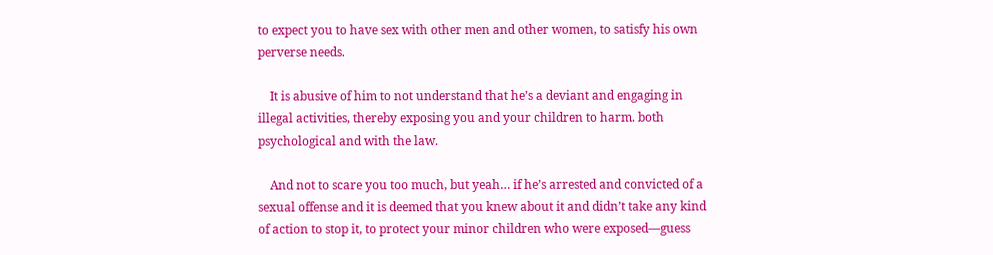to expect you to have sex with other men and other women, to satisfy his own perverse needs.

    It is abusive of him to not understand that he’s a deviant and engaging in illegal activities, thereby exposing you and your children to harm. both psychological and with the law.

    And not to scare you too much, but yeah… if he’s arrested and convicted of a sexual offense and it is deemed that you knew about it and didn’t take any kind of action to stop it, to protect your minor children who were exposed—guess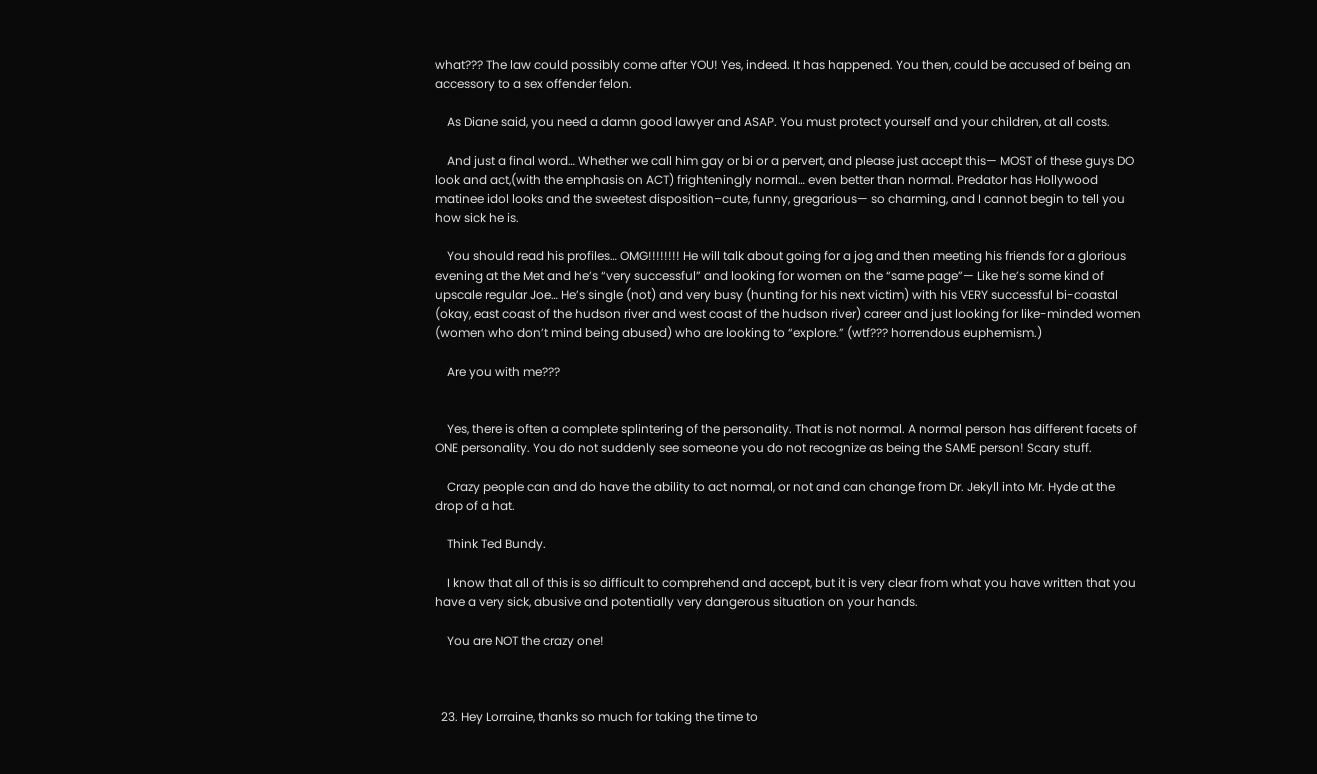what??? The law could possibly come after YOU! Yes, indeed. It has happened. You then, could be accused of being an accessory to a sex offender felon.

    As Diane said, you need a damn good lawyer and ASAP. You must protect yourself and your children, at all costs.

    And just a final word… Whether we call him gay or bi or a pervert, and please just accept this— MOST of these guys DO look and act,(with the emphasis on ACT) frighteningly normal… even better than normal. Predator has Hollywood matinee idol looks and the sweetest disposition–cute, funny, gregarious— so charming, and I cannot begin to tell you how sick he is.

    You should read his profiles… OMG!!!!!!!! He will talk about going for a jog and then meeting his friends for a glorious evening at the Met and he’s “very successful” and looking for women on the “same page”— Like he’s some kind of upscale regular Joe… He’s single (not) and very busy (hunting for his next victim) with his VERY successful bi-coastal (okay, east coast of the hudson river and west coast of the hudson river) career and just looking for like-minded women (women who don’t mind being abused) who are looking to “explore.” (wtf??? horrendous euphemism.)

    Are you with me???


    Yes, there is often a complete splintering of the personality. That is not normal. A normal person has different facets of ONE personality. You do not suddenly see someone you do not recognize as being the SAME person! Scary stuff.

    Crazy people can and do have the ability to act normal, or not and can change from Dr. Jekyll into Mr. Hyde at the drop of a hat.

    Think Ted Bundy.

    I know that all of this is so difficult to comprehend and accept, but it is very clear from what you have written that you have a very sick, abusive and potentially very dangerous situation on your hands.

    You are NOT the crazy one!



  23. Hey Lorraine, thanks so much for taking the time to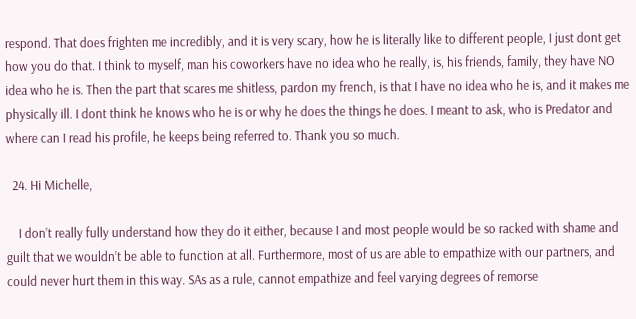respond. That does frighten me incredibly, and it is very scary, how he is literally like to different people, I just dont get how you do that. I think to myself, man his coworkers have no idea who he really, is, his friends, family, they have NO idea who he is. Then the part that scares me shitless, pardon my french, is that I have no idea who he is, and it makes me physically ill. I dont think he knows who he is or why he does the things he does. I meant to ask, who is Predator and where can I read his profile, he keeps being referred to. Thank you so much.

  24. Hi Michelle,

    I don’t really fully understand how they do it either, because I and most people would be so racked with shame and guilt that we wouldn’t be able to function at all. Furthermore, most of us are able to empathize with our partners, and could never hurt them in this way. SAs as a rule, cannot empathize and feel varying degrees of remorse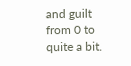and guilt from 0 to quite a bit.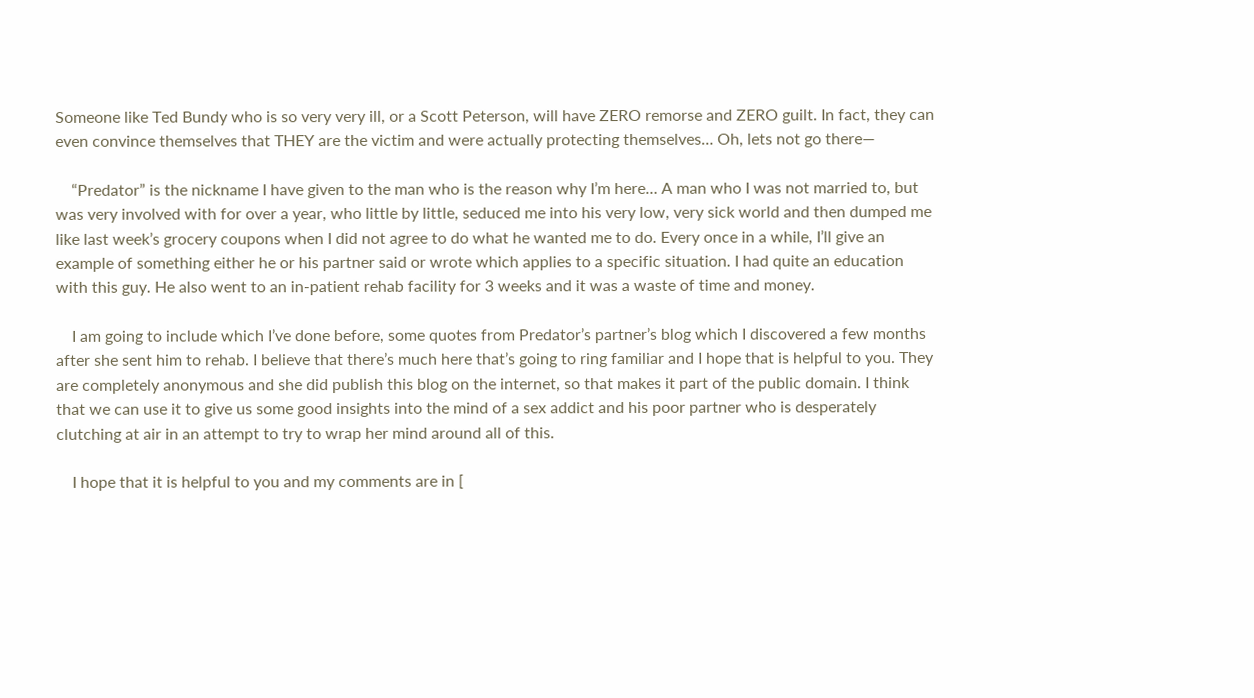Someone like Ted Bundy who is so very very ill, or a Scott Peterson, will have ZERO remorse and ZERO guilt. In fact, they can even convince themselves that THEY are the victim and were actually protecting themselves… Oh, lets not go there—

    “Predator” is the nickname I have given to the man who is the reason why I’m here… A man who I was not married to, but was very involved with for over a year, who little by little, seduced me into his very low, very sick world and then dumped me like last week’s grocery coupons when I did not agree to do what he wanted me to do. Every once in a while, I’ll give an example of something either he or his partner said or wrote which applies to a specific situation. I had quite an education with this guy. He also went to an in-patient rehab facility for 3 weeks and it was a waste of time and money.

    I am going to include which I’ve done before, some quotes from Predator’s partner’s blog which I discovered a few months after she sent him to rehab. I believe that there’s much here that’s going to ring familiar and I hope that is helpful to you. They are completely anonymous and she did publish this blog on the internet, so that makes it part of the public domain. I think that we can use it to give us some good insights into the mind of a sex addict and his poor partner who is desperately clutching at air in an attempt to try to wrap her mind around all of this.

    I hope that it is helpful to you and my comments are in [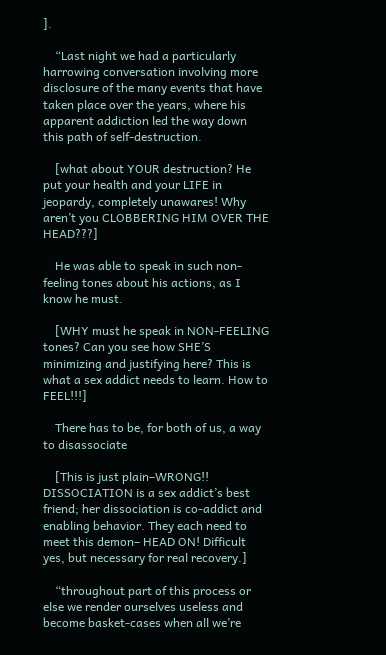].

    “Last night we had a particularly harrowing conversation involving more disclosure of the many events that have taken place over the years, where his apparent addiction led the way down this path of self-destruction.

    [what about YOUR destruction? He put your health and your LIFE in jeopardy, completely unawares! Why aren’t you CLOBBERING HIM OVER THE HEAD???]

    He was able to speak in such non-feeling tones about his actions, as I know he must.

    [WHY must he speak in NON-FEELING tones? Can you see how SHE’S minimizing and justifying here? This is what a sex addict needs to learn. How to FEEL!!!]

    There has to be, for both of us, a way to disassociate

    [This is just plain–WRONG!! DISSOCIATION is a sex addict’s best friend; her dissociation is co-addict and enabling behavior. They each need to meet this demon– HEAD ON! Difficult yes, but necessary for real recovery.]

    “throughout part of this process or else we render ourselves useless and become basket-cases when all we’re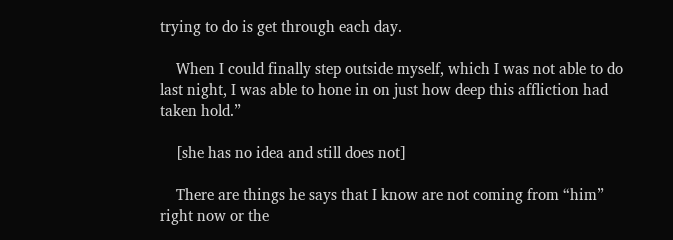trying to do is get through each day.

    When I could finally step outside myself, which I was not able to do last night, I was able to hone in on just how deep this affliction had taken hold.”

    [she has no idea and still does not]

    There are things he says that I know are not coming from “him” right now or the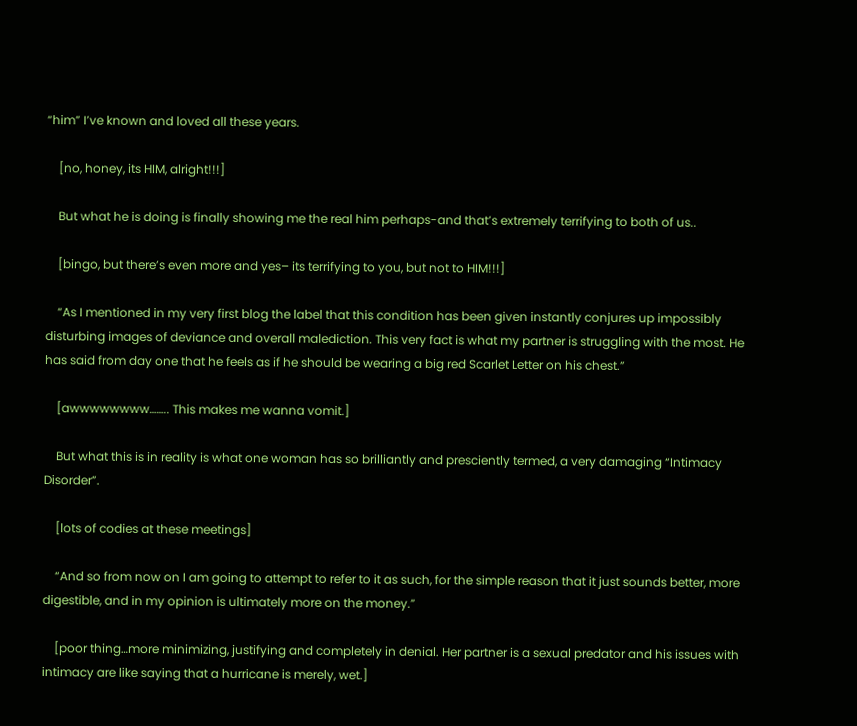“him” I’ve known and loved all these years.

    [no, honey, its HIM, alright!!!]

    But what he is doing is finally showing me the real him perhaps-and that’s extremely terrifying to both of us..

    [bingo, but there’s even more and yes– its terrifying to you, but not to HIM!!!]

    “As I mentioned in my very first blog the label that this condition has been given instantly conjures up impossibly disturbing images of deviance and overall malediction. This very fact is what my partner is struggling with the most. He has said from day one that he feels as if he should be wearing a big red Scarlet Letter on his chest.”

    [awwwwwwww…….. This makes me wanna vomit.]

    But what this is in reality is what one woman has so brilliantly and presciently termed, a very damaging “Intimacy Disorder”.

    [lots of codies at these meetings]

    “And so from now on I am going to attempt to refer to it as such, for the simple reason that it just sounds better, more digestible, and in my opinion is ultimately more on the money.”

    [poor thing…more minimizing, justifying and completely in denial. Her partner is a sexual predator and his issues with intimacy are like saying that a hurricane is merely, wet.]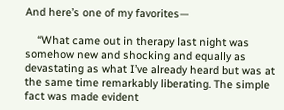And here’s one of my favorites—

    “What came out in therapy last night was somehow new and shocking and equally as devastating as what I’ve already heard but was at the same time remarkably liberating. The simple fact was made evident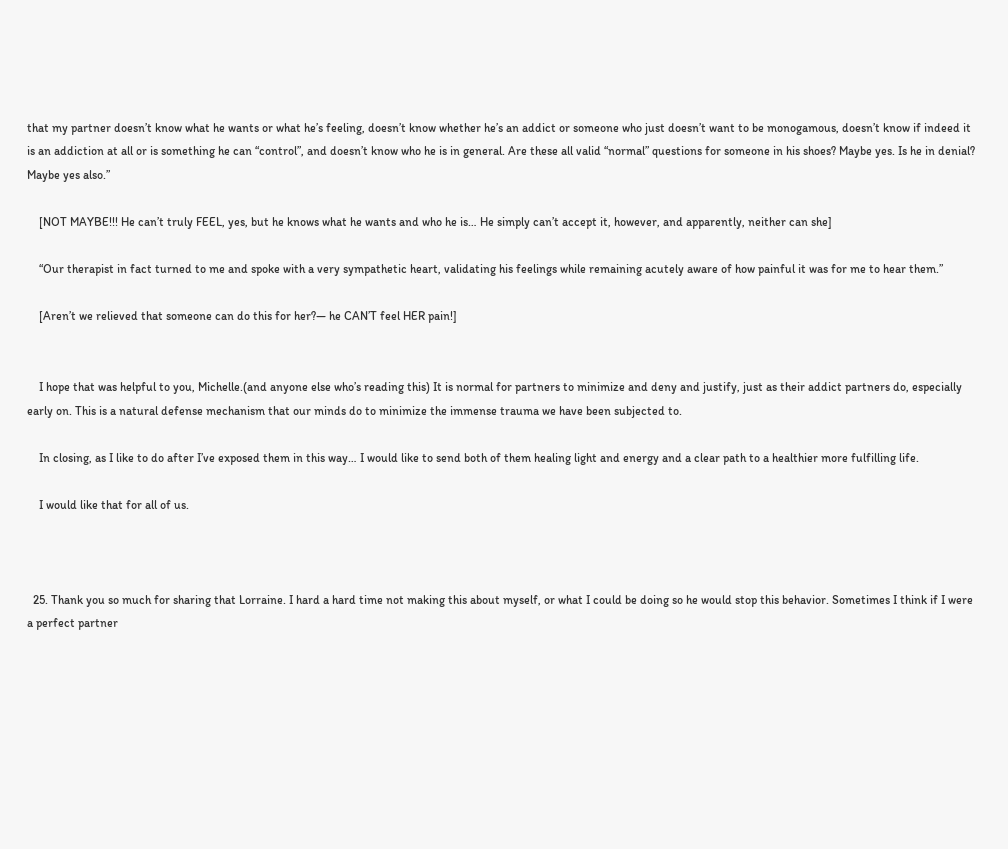that my partner doesn’t know what he wants or what he’s feeling, doesn’t know whether he’s an addict or someone who just doesn’t want to be monogamous, doesn’t know if indeed it is an addiction at all or is something he can “control”, and doesn’t know who he is in general. Are these all valid “normal” questions for someone in his shoes? Maybe yes. Is he in denial? Maybe yes also.”

    [NOT MAYBE!!! He can’t truly FEEL, yes, but he knows what he wants and who he is… He simply can’t accept it, however, and apparently, neither can she]

    “Our therapist in fact turned to me and spoke with a very sympathetic heart, validating his feelings while remaining acutely aware of how painful it was for me to hear them.”

    [Aren’t we relieved that someone can do this for her?— he CAN’T feel HER pain!]


    I hope that was helpful to you, Michelle.(and anyone else who’s reading this) It is normal for partners to minimize and deny and justify, just as their addict partners do, especially early on. This is a natural defense mechanism that our minds do to minimize the immense trauma we have been subjected to.

    In closing, as I like to do after I’ve exposed them in this way… I would like to send both of them healing light and energy and a clear path to a healthier more fulfilling life.

    I would like that for all of us.



  25. Thank you so much for sharing that Lorraine. I hard a hard time not making this about myself, or what I could be doing so he would stop this behavior. Sometimes I think if I were a perfect partner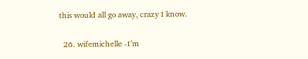this would all go away, crazy I know.

  26. wifemichelle -I’m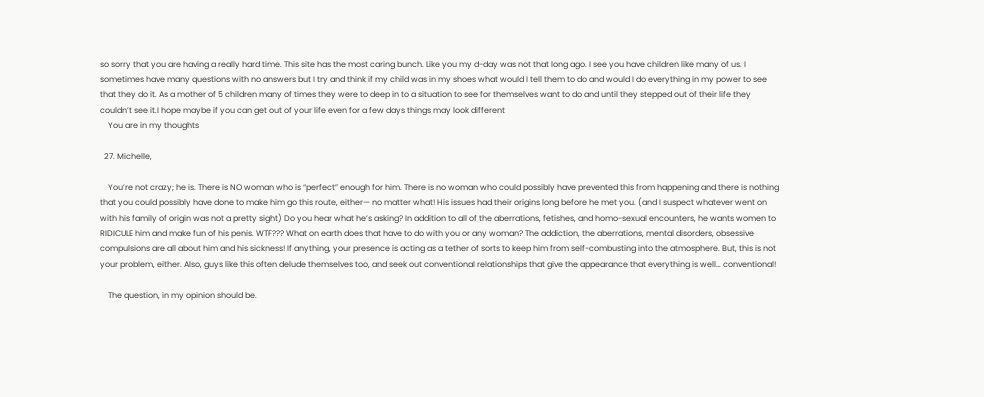so sorry that you are having a really hard time. This site has the most caring bunch. Like you my d-day was not that long ago. I see you have children like many of us. I sometimes have many questions with no answers but I try and think if my child was in my shoes what would I tell them to do and would I do everything in my power to see that they do it. As a mother of 5 children many of times they were to deep in to a situation to see for themselves want to do and until they stepped out of their life they couldn’t see it.I hope maybe if you can get out of your life even for a few days things may look different
    You are in my thoughts

  27. Michelle,

    You’re not crazy; he is. There is NO woman who is “perfect” enough for him. There is no woman who could possibly have prevented this from happening and there is nothing that you could possibly have done to make him go this route, either— no matter what! His issues had their origins long before he met you. (and I suspect whatever went on with his family of origin was not a pretty sight) Do you hear what he’s asking? In addition to all of the aberrations, fetishes, and homo-sexual encounters, he wants women to RIDICULE him and make fun of his penis. WTF??? What on earth does that have to do with you or any woman? The addiction, the aberrations, mental disorders, obsessive compulsions are all about him and his sickness! If anything, your presence is acting as a tether of sorts to keep him from self-combusting into the atmosphere. But, this is not your problem, either. Also, guys like this often delude themselves too, and seek out conventional relationships that give the appearance that everything is well… conventional!

    The question, in my opinion should be.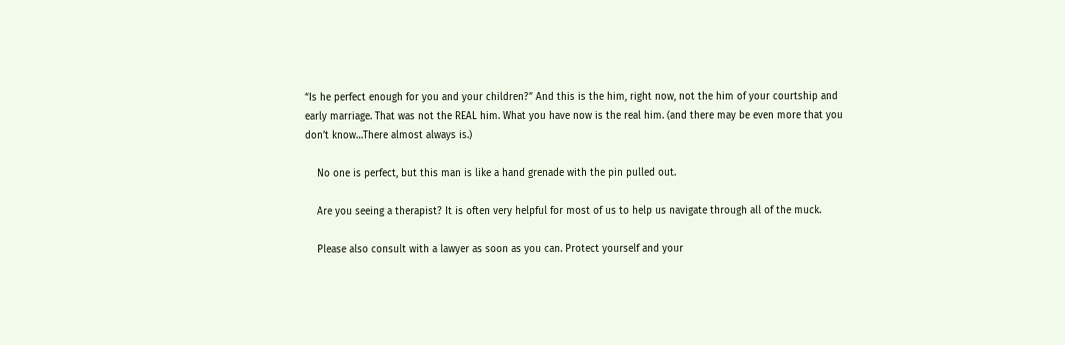“Is he perfect enough for you and your children?” And this is the him, right now, not the him of your courtship and early marriage. That was not the REAL him. What you have now is the real him. (and there may be even more that you don’t know…There almost always is.)

    No one is perfect, but this man is like a hand grenade with the pin pulled out.

    Are you seeing a therapist? It is often very helpful for most of us to help us navigate through all of the muck.

    Please also consult with a lawyer as soon as you can. Protect yourself and your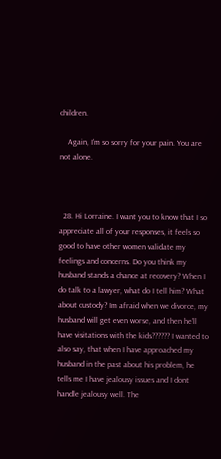children.

    Again, I’m so sorry for your pain. You are not alone.



  28. Hi Lorraine. I want you to know that I so appreciate all of your responses, it feels so good to have other women validate my feelings and concerns. Do you think my husband stands a chance at recovery? When I do talk to a lawyer, what do I tell him? What about custody? Im afraid when we divorce, my husband will get even worse, and then he’ll have visitations with the kids?????? I wanted to also say, that when I have approached my husband in the past about his problem, he tells me I have jealousy issues and I dont handle jealousy well. The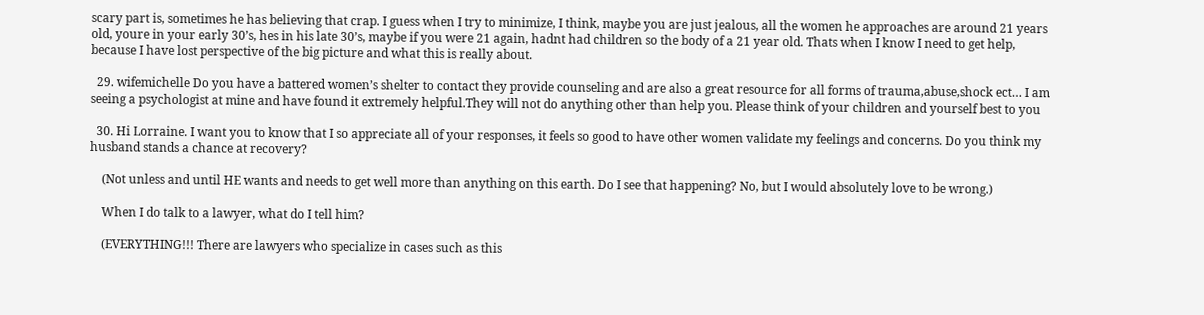scary part is, sometimes he has believing that crap. I guess when I try to minimize, I think, maybe you are just jealous, all the women he approaches are around 21 years old, youre in your early 30’s, hes in his late 30’s, maybe if you were 21 again, hadnt had children so the body of a 21 year old. Thats when I know I need to get help, because I have lost perspective of the big picture and what this is really about.

  29. wifemichelle Do you have a battered women’s shelter to contact they provide counseling and are also a great resource for all forms of trauma,abuse,shock ect… I am seeing a psychologist at mine and have found it extremely helpful.They will not do anything other than help you. Please think of your children and yourself best to you

  30. Hi Lorraine. I want you to know that I so appreciate all of your responses, it feels so good to have other women validate my feelings and concerns. Do you think my husband stands a chance at recovery?

    (Not unless and until HE wants and needs to get well more than anything on this earth. Do I see that happening? No, but I would absolutely love to be wrong.)

    When I do talk to a lawyer, what do I tell him?

    (EVERYTHING!!! There are lawyers who specialize in cases such as this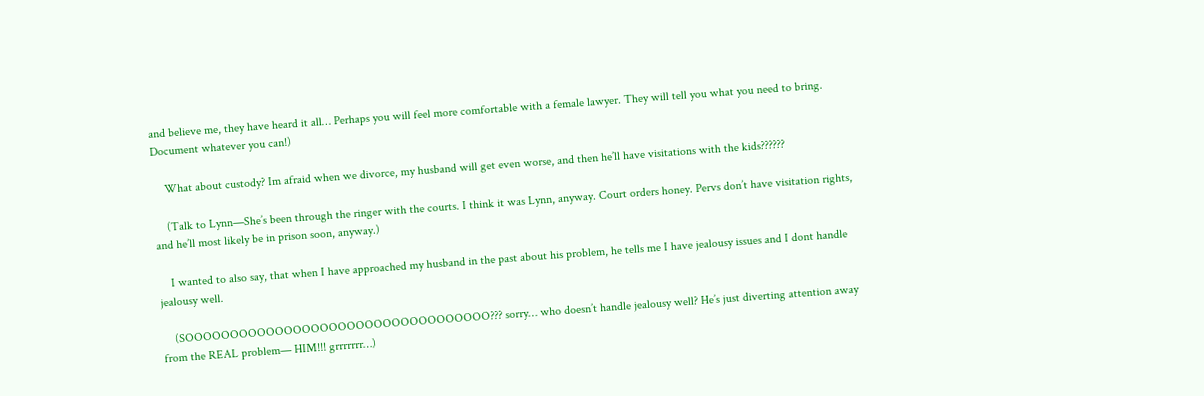and believe me, they have heard it all… Perhaps you will feel more comfortable with a female lawyer. They will tell you what you need to bring. Document whatever you can!)

    What about custody? Im afraid when we divorce, my husband will get even worse, and then he’ll have visitations with the kids??????

    (Talk to Lynn—She’s been through the ringer with the courts. I think it was Lynn, anyway. Court orders honey. Pervs don’t have visitation rights, and he’ll most likely be in prison soon, anyway.)

    I wanted to also say, that when I have approached my husband in the past about his problem, he tells me I have jealousy issues and I dont handle jealousy well.

    (SOOOOOOOOOOOOOOOOOOOOOOOOOOOOOOOOOO??? sorry… who doesn’t handle jealousy well? He’s just diverting attention away from the REAL problem— HIM!!! grrrrrrr…)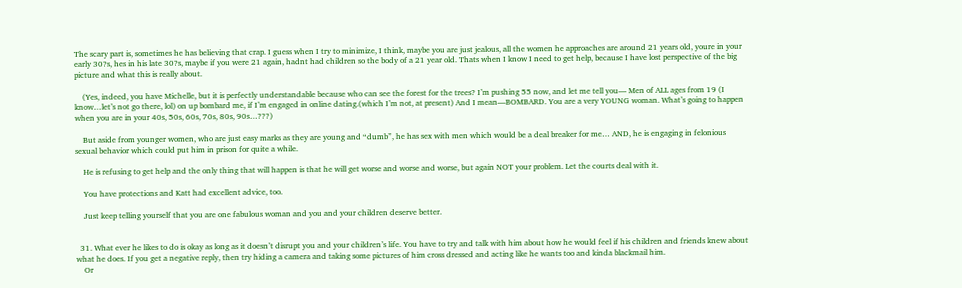The scary part is, sometimes he has believing that crap. I guess when I try to minimize, I think, maybe you are just jealous, all the women he approaches are around 21 years old, youre in your early 30?s, hes in his late 30?s, maybe if you were 21 again, hadnt had children so the body of a 21 year old. Thats when I know I need to get help, because I have lost perspective of the big picture and what this is really about.

    (Yes, indeed, you have Michelle, but it is perfectly understandable because who can see the forest for the trees? I’m pushing 55 now, and let me tell you— Men of ALL ages from 19 (I know…let’s not go there, lol) on up bombard me, if I’m engaged in online dating.(which I’m not, at present) And I mean—BOMBARD. You are a very YOUNG woman. What’s going to happen when you are in your 40s, 50s, 60s, 70s, 80s, 90s…???)

    But aside from younger women, who are just easy marks as they are young and “dumb”, he has sex with men which would be a deal breaker for me… AND, he is engaging in felonious sexual behavior which could put him in prison for quite a while.

    He is refusing to get help and the only thing that will happen is that he will get worse and worse and worse, but again NOT your problem. Let the courts deal with it.

    You have protections and Katt had excellent advice, too.

    Just keep telling yourself that you are one fabulous woman and you and your children deserve better.


  31. What ever he likes to do is okay as long as it doesn’t disrupt you and your children’s life. You have to try and talk with him about how he would feel if his children and friends knew about what he does. If you get a negative reply, then try hiding a camera and taking some pictures of him cross dressed and acting like he wants too and kinda blackmail him.
    Or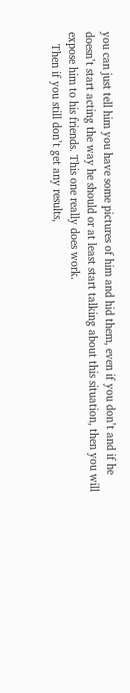you can just tell him you have some pictures of him and hid them, even if you don’t and if he doesn’t start acting the way he should or at least start talking about this situation, then you will expose him to his friends. This one really does work.
    Then if you still don’t get any results,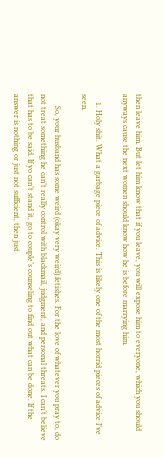then leave him. But let him know that if you leave, you will expose him to everyone, which you should anyways cause the next women should know how he is before marrying him.

    1. Holy shit. What a garbage piece of advice. This is likely one of the most horrid pieces of advice I’ve seen.

      So, your husband has some weird (okay very weird) fetishes. For the love of whatever you pray to, do not treat something he can’t really control with blackmail, judgment, and personal threats. I can’t believe that has to be said. If yo can’t stand it, go to couple’s counseling to find out what can be done. If the answer is nothing or just not sufficient, then just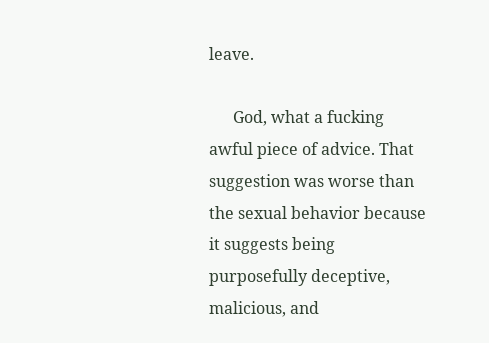leave.

      God, what a fucking awful piece of advice. That suggestion was worse than the sexual behavior because it suggests being purposefully deceptive, malicious, and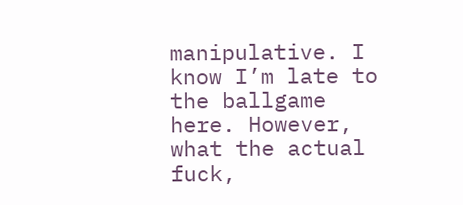manipulative. I know I’m late to the ballgame here. However, what the actual fuck,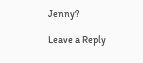Jenny?

Leave a Reply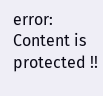error: Content is protected !!